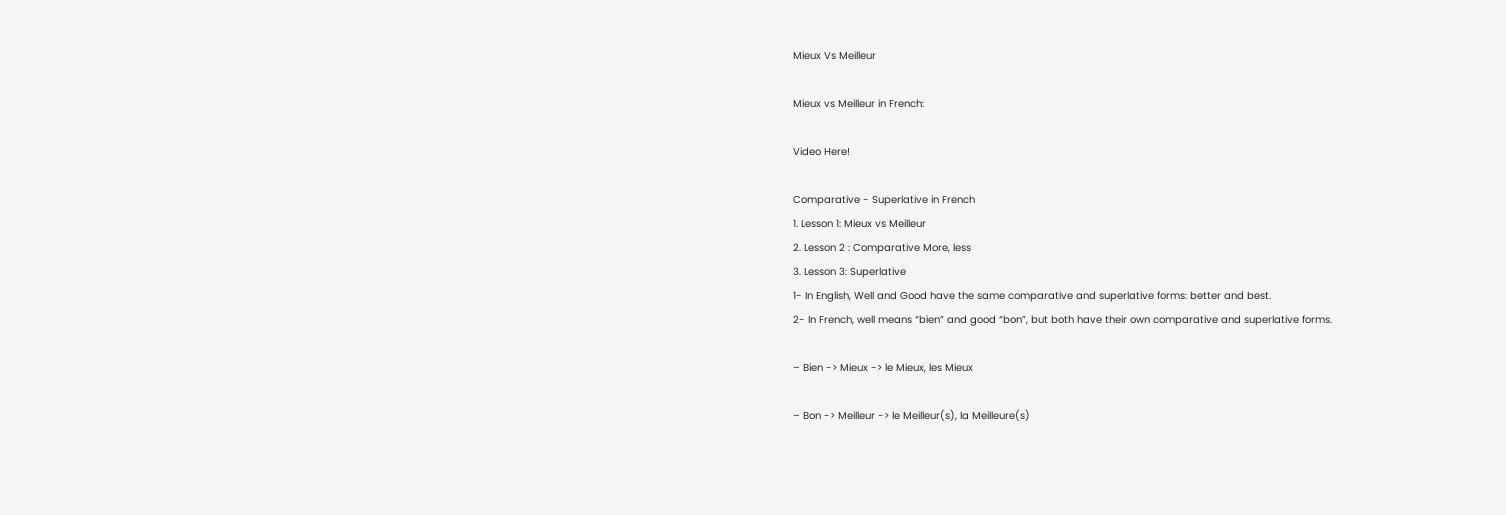Mieux Vs Meilleur

Mieux vs Meilleur in French:

Video Here!

Comparative - Superlative in French
1. Lesson 1: Mieux vs Meilleur
2. Lesson 2 : Comparative More, less
3. Lesson 3: Superlative
1- In English, Well and Good have the same comparative and superlative forms: better and best.
2- In French, well means “bien” and good “bon”, but both have their own comparative and superlative forms.

– Bien -> Mieux -> le Mieux, les Mieux

– Bon -> Meilleur -> le Meilleur(s), la Meilleure(s)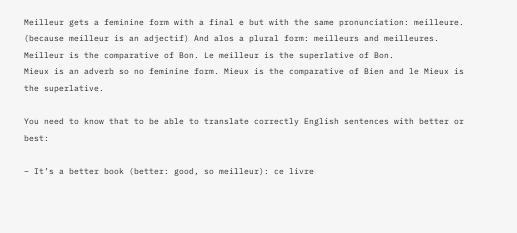Meilleur gets a feminine form with a final e but with the same pronunciation: meilleure. (because meilleur is an adjectif) And alos a plural form: meilleurs and meilleures. Meilleur is the comparative of Bon. Le meilleur is the superlative of Bon.
Mieux is an adverb so no feminine form. Mieux is the comparative of Bien and le Mieux is the superlative.

You need to know that to be able to translate correctly English sentences with better or best:

– It’s a better book (better: good, so meilleur): ce livre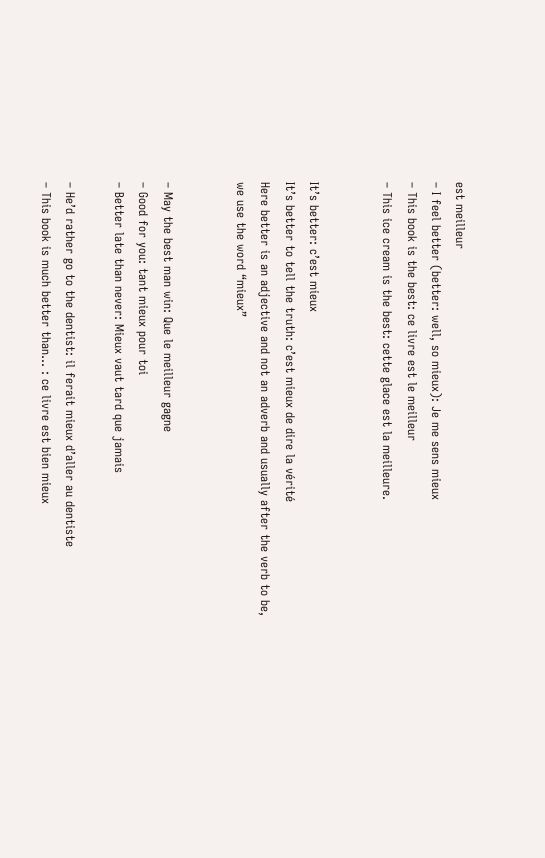est meilleur
– I feel better (better: well, so mieux): Je me sens mieux
– This book is the best: ce livre est le meilleur
– This ice cream is the best: cette glace est la meilleure.


It’s better: c’est mieux
It’s better to tell the truth: c’est mieux de dire la vérité
Here better is an adjective and not an adverb and usually after the verb to be, we use the word “mieux”


– May the best man win: Que le meilleur gagne
– Good for you: tant mieux pour toi
– Better late than never: Mieux vaut tard que jamais

– He’d rather go to the dentist: il ferait mieux d’aller au dentiste
– This book is much better than… : ce livre est bien mieux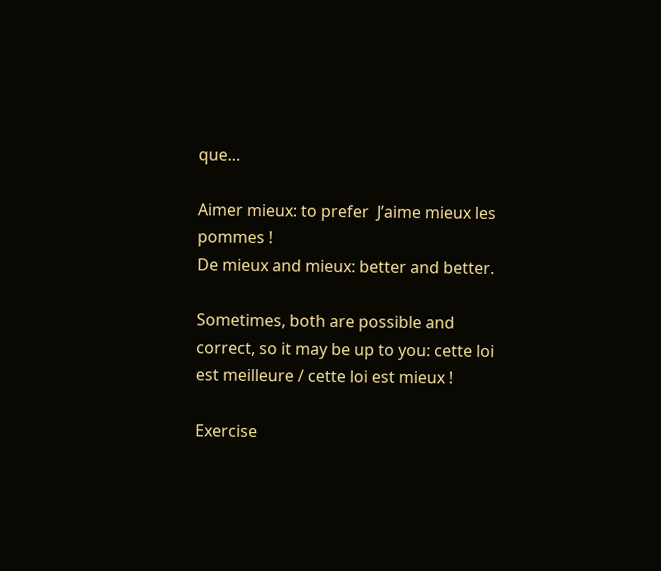que…

Aimer mieux: to prefer  J’aime mieux les pommes !
De mieux and mieux: better and better.

Sometimes, both are possible and correct, so it may be up to you: cette loi est meilleure / cette loi est mieux !

Exercise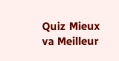Quiz Mieux va Meilleur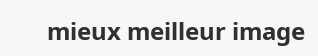mieux meilleur image